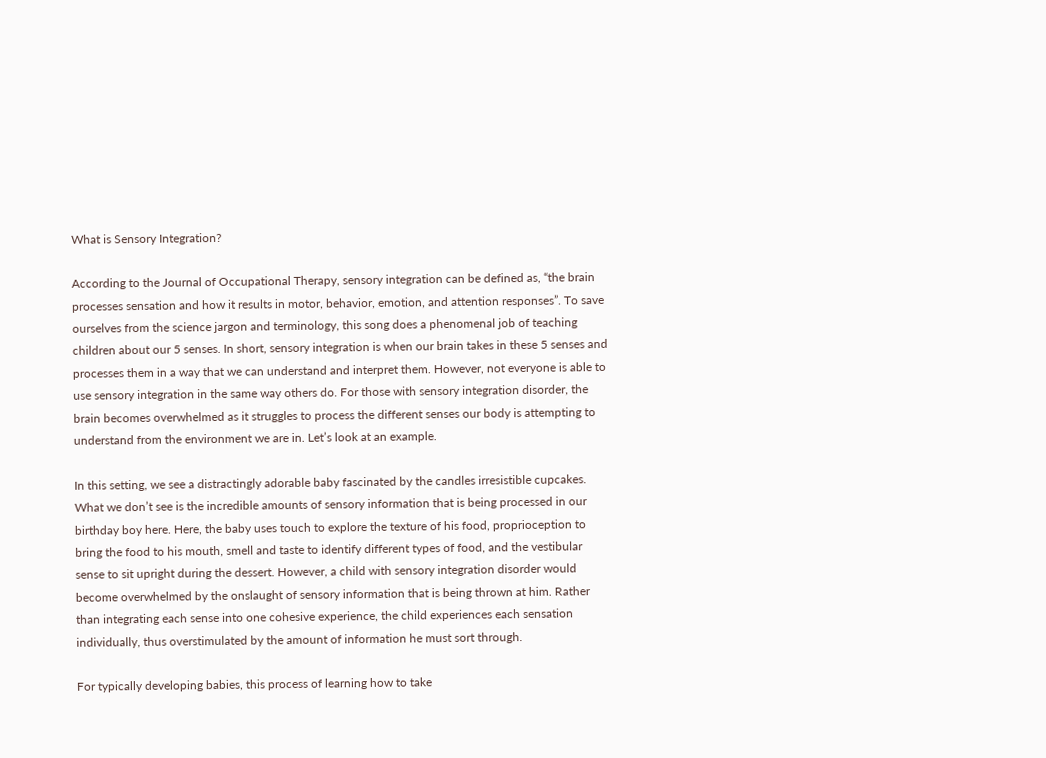What is Sensory Integration?

According to the Journal of Occupational Therapy, sensory integration can be defined as, “the brain processes sensation and how it results in motor, behavior, emotion, and attention responses”. To save ourselves from the science jargon and terminology, this song does a phenomenal job of teaching children about our 5 senses. In short, sensory integration is when our brain takes in these 5 senses and processes them in a way that we can understand and interpret them. However, not everyone is able to use sensory integration in the same way others do. For those with sensory integration disorder, the brain becomes overwhelmed as it struggles to process the different senses our body is attempting to understand from the environment we are in. Let’s look at an example.

In this setting, we see a distractingly adorable baby fascinated by the candles irresistible cupcakes. What we don’t see is the incredible amounts of sensory information that is being processed in our birthday boy here. Here, the baby uses touch to explore the texture of his food, proprioception to bring the food to his mouth, smell and taste to identify different types of food, and the vestibular sense to sit upright during the dessert. However, a child with sensory integration disorder would become overwhelmed by the onslaught of sensory information that is being thrown at him. Rather than integrating each sense into one cohesive experience, the child experiences each sensation individually, thus overstimulated by the amount of information he must sort through.

For typically developing babies, this process of learning how to take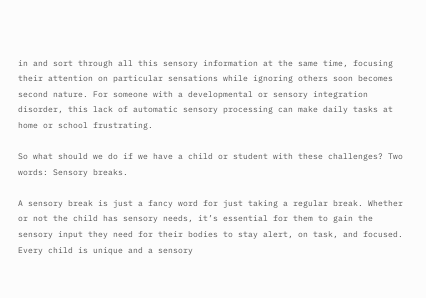in and sort through all this sensory information at the same time, focusing their attention on particular sensations while ignoring others soon becomes second nature. For someone with a developmental or sensory integration disorder, this lack of automatic sensory processing can make daily tasks at home or school frustrating.

So what should we do if we have a child or student with these challenges? Two words: Sensory breaks.

A sensory break is just a fancy word for just taking a regular break. Whether or not the child has sensory needs, it’s essential for them to gain the sensory input they need for their bodies to stay alert, on task, and focused. Every child is unique and a sensory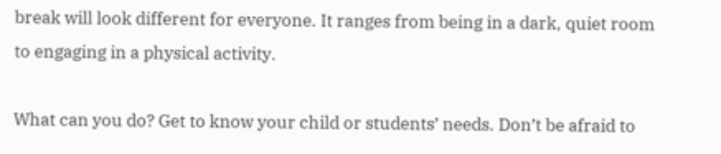break will look different for everyone. It ranges from being in a dark, quiet room to engaging in a physical activity.

What can you do? Get to know your child or students’ needs. Don’t be afraid to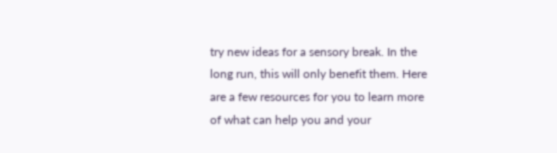try new ideas for a sensory break. In the long run, this will only benefit them. Here are a few resources for you to learn more of what can help you and your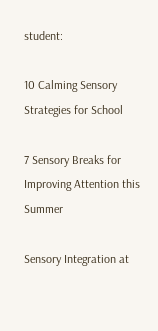student:

10 Calming Sensory Strategies for School

7 Sensory Breaks for Improving Attention this Summer

Sensory Integration at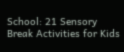School: 21 Sensory Break Activities for Kids